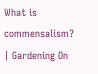What is commensalism? | Gardening On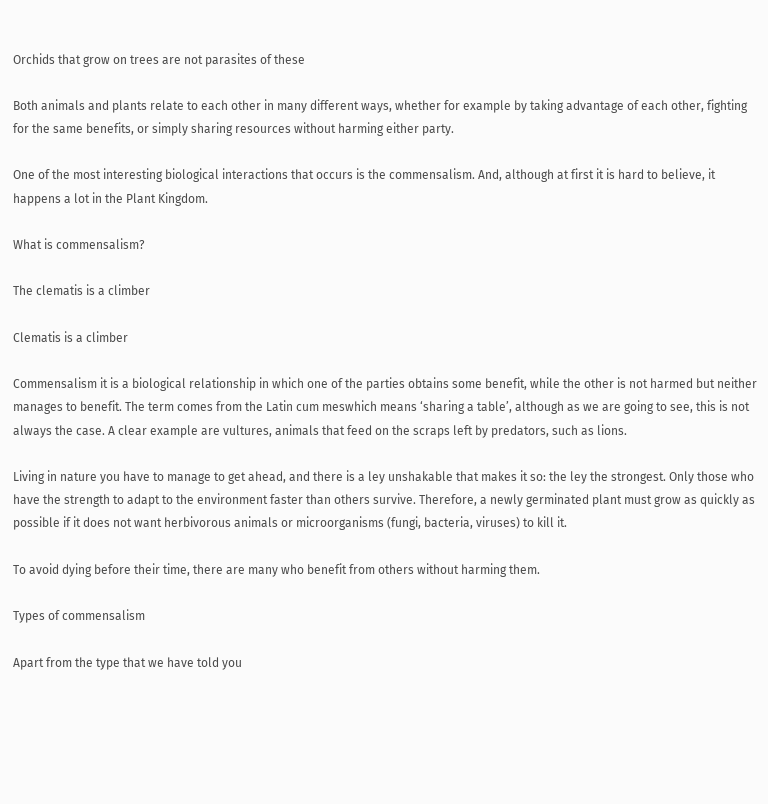Orchids that grow on trees are not parasites of these

Both animals and plants relate to each other in many different ways, whether for example by taking advantage of each other, fighting for the same benefits, or simply sharing resources without harming either party.

One of the most interesting biological interactions that occurs is the commensalism. And, although at first it is hard to believe, it happens a lot in the Plant Kingdom.

What is commensalism?

The clematis is a climber

Clematis is a climber

Commensalism it is a biological relationship in which one of the parties obtains some benefit, while the other is not harmed but neither manages to benefit. The term comes from the Latin cum meswhich means ‘sharing a table’, although as we are going to see, this is not always the case. A clear example are vultures, animals that feed on the scraps left by predators, such as lions.

Living in nature you have to manage to get ahead, and there is a ley unshakable that makes it so: the ley the strongest. Only those who have the strength to adapt to the environment faster than others survive. Therefore, a newly germinated plant must grow as quickly as possible if it does not want herbivorous animals or microorganisms (fungi, bacteria, viruses) to kill it.

To avoid dying before their time, there are many who benefit from others without harming them.

Types of commensalism

Apart from the type that we have told you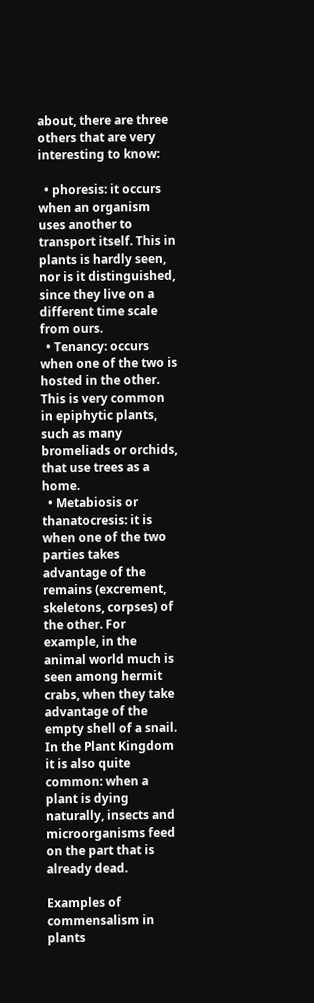about, there are three others that are very interesting to know:

  • phoresis: it occurs when an organism uses another to transport itself. This in plants is hardly seen, nor is it distinguished, since they live on a different time scale from ours.
  • Tenancy: occurs when one of the two is hosted in the other. This is very common in epiphytic plants, such as many bromeliads or orchids, that use trees as a home.
  • Metabiosis or thanatocresis: it is when one of the two parties takes advantage of the remains (excrement, skeletons, corpses) of the other. For example, in the animal world much is seen among hermit crabs, when they take advantage of the empty shell of a snail. In the Plant Kingdom it is also quite common: when a plant is dying naturally, insects and microorganisms feed on the part that is already dead.

Examples of commensalism in plants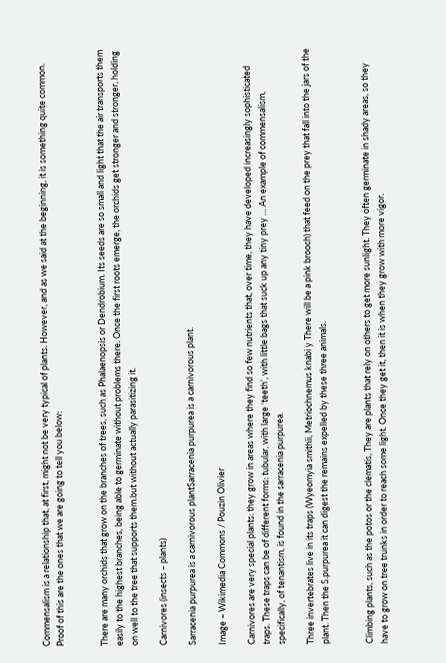Commensalism is a relationship that, at first, might not be very typical of plants. However, and as we said at the beginning, it is something quite common. Proof of this are the ones that we are going to tell you below:


There are many orchids that grow on the branches of trees, such as Phalaenopsis or Dendrobium. Its seeds are so small and light that the air transports them easily to the highest branches, being able to germinate without problems there. Once the first roots emerge, the orchids get stronger and stronger, holding on well to the tree that supports them.but without actually parasitizing it.

Carnivores (insects – plants)

Sarracenia purpurea is a carnivorous plantSarracenia purpurea is a carnivorous plant.

Image – Wikimedia Commons / Pouzin Olivier

Carnivores are very special plants: they grow in areas where they find so few nutrients that, over time, they have developed increasingly sophisticated traps. These traps can be of different forms: tubular, with large ‘teeth’, with little bags that suck up any tiny prey … An example of commensalism, specifically, of tenantism, is found in the sarracenia purpurea.

Three invertebrates live in its traps (Wyeomyia smithii, Metriochnemus knabi y There will be a pink brooch) that feed on the prey that fall into the jars of the plant. Then the S.purpurea it can digest the remains expelled by these three animals.


Climbing plants, such as the potos or the clematis, They are plants that rely on others to get more sunlight. They often germinate in shady areas, so they have to grow on tree trunks in order to reach some light. Once they get it, then it is when they grow with more vigor.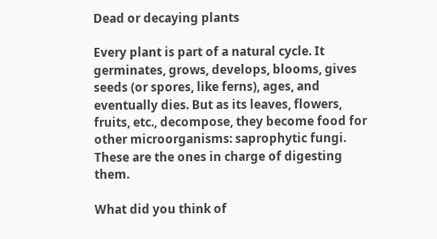Dead or decaying plants

Every plant is part of a natural cycle. It germinates, grows, develops, blooms, gives seeds (or spores, like ferns), ages, and eventually dies. But as its leaves, flowers, fruits, etc., decompose, they become food for other microorganisms: saprophytic fungi. These are the ones in charge of digesting them.

What did you think of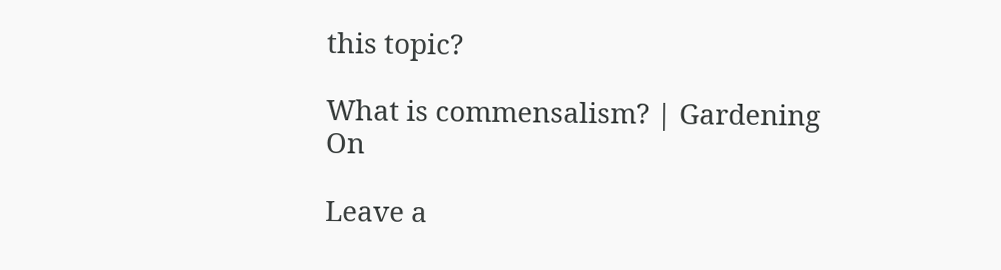this topic?

What is commensalism? | Gardening On

Leave a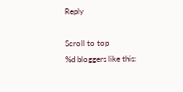Reply

Scroll to top
%d bloggers like this: